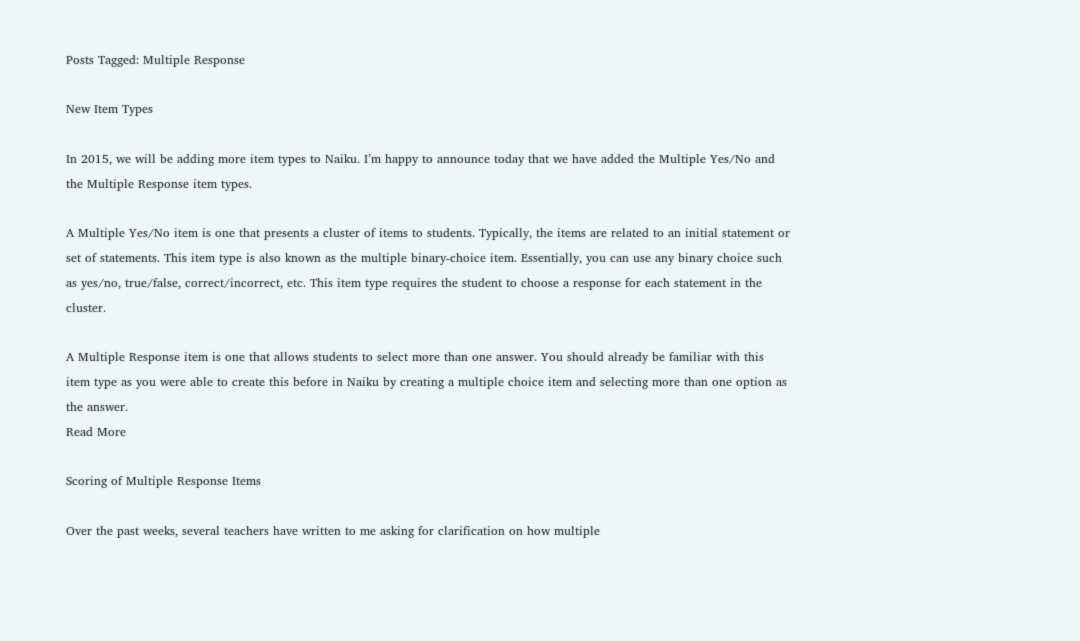Posts Tagged: Multiple Response

New Item Types

In 2015, we will be adding more item types to Naiku. I’m happy to announce today that we have added the Multiple Yes/No and the Multiple Response item types.

A Multiple Yes/No item is one that presents a cluster of items to students. Typically, the items are related to an initial statement or set of statements. This item type is also known as the multiple binary-choice item. Essentially, you can use any binary choice such as yes/no, true/false, correct/incorrect, etc. This item type requires the student to choose a response for each statement in the cluster.

A Multiple Response item is one that allows students to select more than one answer. You should already be familiar with this item type as you were able to create this before in Naiku by creating a multiple choice item and selecting more than one option as the answer.
Read More

Scoring of Multiple Response Items

Over the past weeks, several teachers have written to me asking for clarification on how multiple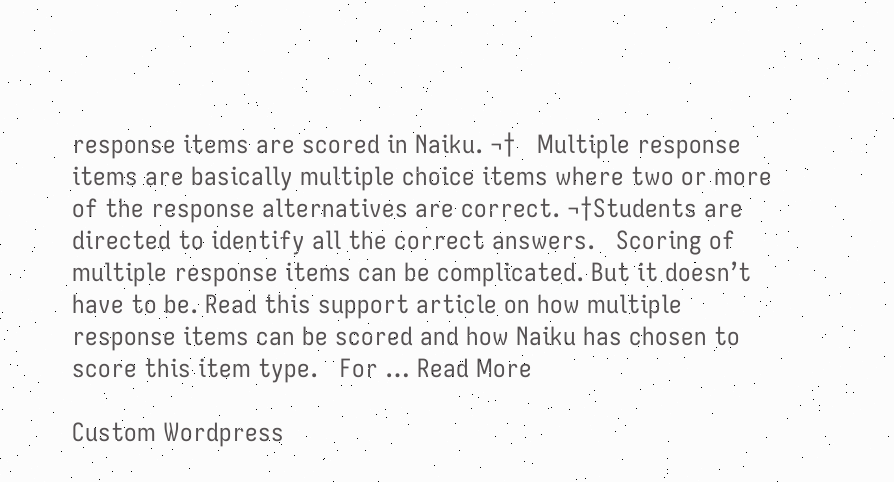response items are scored in Naiku. ¬†   Multiple response items are basically multiple choice items where two or more of the response alternatives are correct. ¬†Students are directed to identify all the correct answers.   Scoring of multiple response items can be complicated. But it doesn’t have to be. Read this support article on how multiple response items can be scored and how Naiku has chosen to score this item type.   For … Read More

Custom Wordpress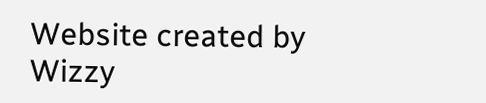Website created by Wizzy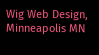Wig Web Design, Minneapolis MN